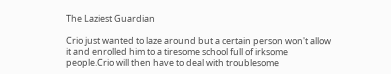The Laziest Guardian

Crio just wanted to laze around but a certain person won't allow it and enrolled him to a tiresome school full of irksome people.Crio will then have to deal with troublesome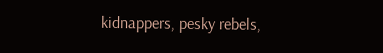kidnappers, pesky rebels,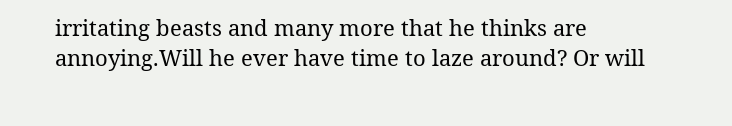irritating beasts and many more that he thinks are annoying.Will he ever have time to laze around? Or will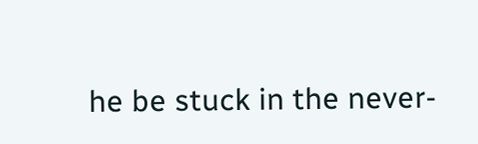he be stuck in the never-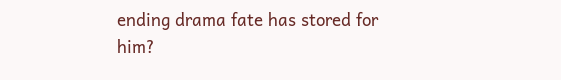ending drama fate has stored for him?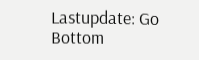Lastupdate: Go Bottom